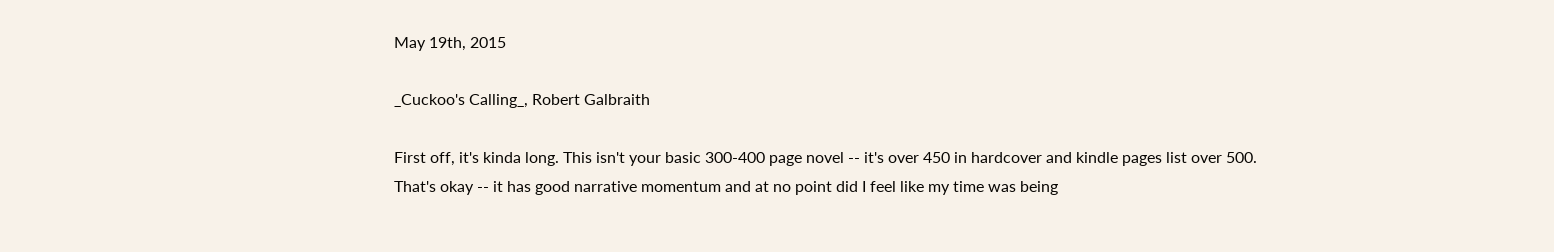May 19th, 2015

_Cuckoo's Calling_, Robert Galbraith

First off, it's kinda long. This isn't your basic 300-400 page novel -- it's over 450 in hardcover and kindle pages list over 500. That's okay -- it has good narrative momentum and at no point did I feel like my time was being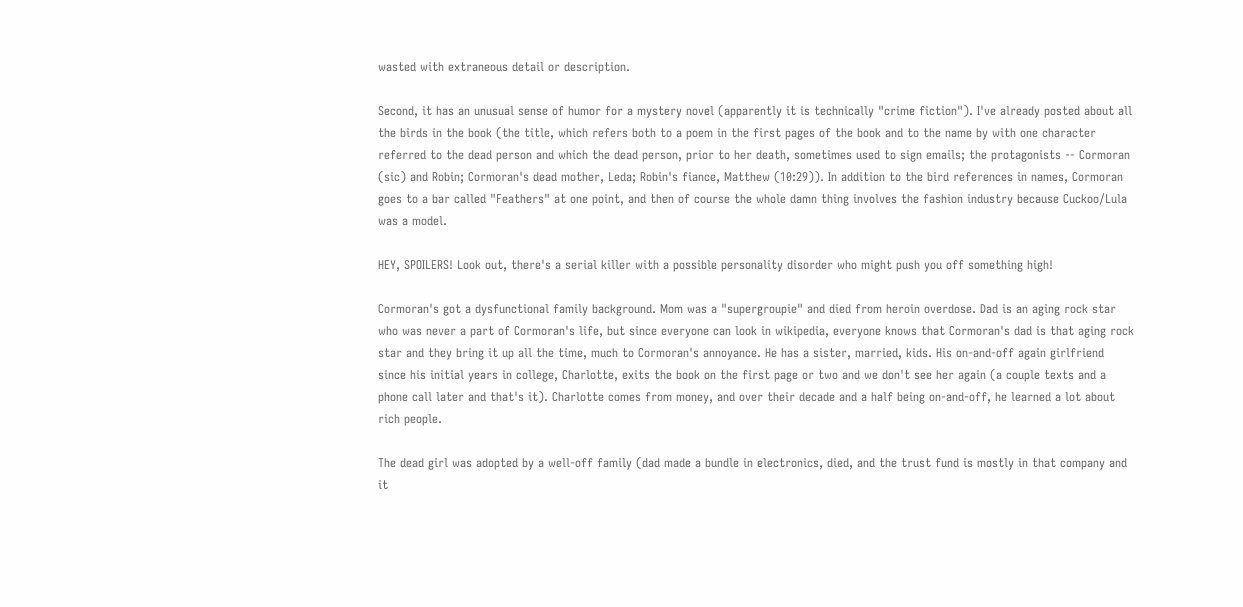wasted with extraneous detail or description.

Second, it has an unusual sense of humor for a mystery novel (apparently it is technically "crime fiction"). I've already posted about all the birds in the book (the title, which refers both to a poem in the first pages of the book and to the name by with one character referred to the dead person and which the dead person, prior to her death, sometimes used to sign emails; the protagonists -- Cormoran (sic) and Robin; Cormoran's dead mother, Leda; Robin's fiance, Matthew (10:29)). In addition to the bird references in names, Cormoran goes to a bar called "Feathers" at one point, and then of course the whole damn thing involves the fashion industry because Cuckoo/Lula was a model.

HEY, SPOILERS! Look out, there's a serial killer with a possible personality disorder who might push you off something high!

Cormoran's got a dysfunctional family background. Mom was a "supergroupie" and died from heroin overdose. Dad is an aging rock star who was never a part of Cormoran's life, but since everyone can look in wikipedia, everyone knows that Cormoran's dad is that aging rock star and they bring it up all the time, much to Cormoran's annoyance. He has a sister, married, kids. His on-and-off again girlfriend since his initial years in college, Charlotte, exits the book on the first page or two and we don't see her again (a couple texts and a phone call later and that's it). Charlotte comes from money, and over their decade and a half being on-and-off, he learned a lot about rich people.

The dead girl was adopted by a well-off family (dad made a bundle in electronics, died, and the trust fund is mostly in that company and it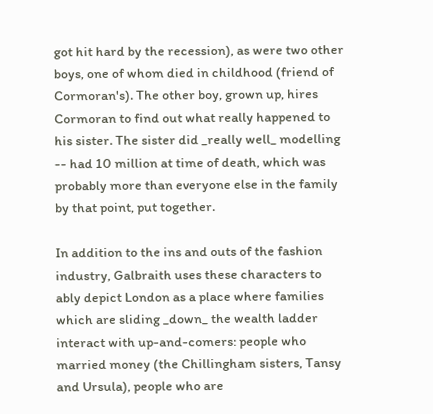got hit hard by the recession), as were two other boys, one of whom died in childhood (friend of Cormoran's). The other boy, grown up, hires Cormoran to find out what really happened to his sister. The sister did _really well_ modelling -- had 10 million at time of death, which was probably more than everyone else in the family by that point, put together.

In addition to the ins and outs of the fashion industry, Galbraith uses these characters to ably depict London as a place where families which are sliding _down_ the wealth ladder interact with up-and-comers: people who married money (the Chillingham sisters, Tansy and Ursula), people who are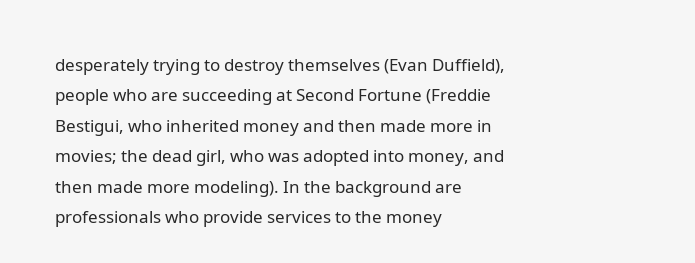desperately trying to destroy themselves (Evan Duffield), people who are succeeding at Second Fortune (Freddie Bestigui, who inherited money and then made more in movies; the dead girl, who was adopted into money, and then made more modeling). In the background are professionals who provide services to the money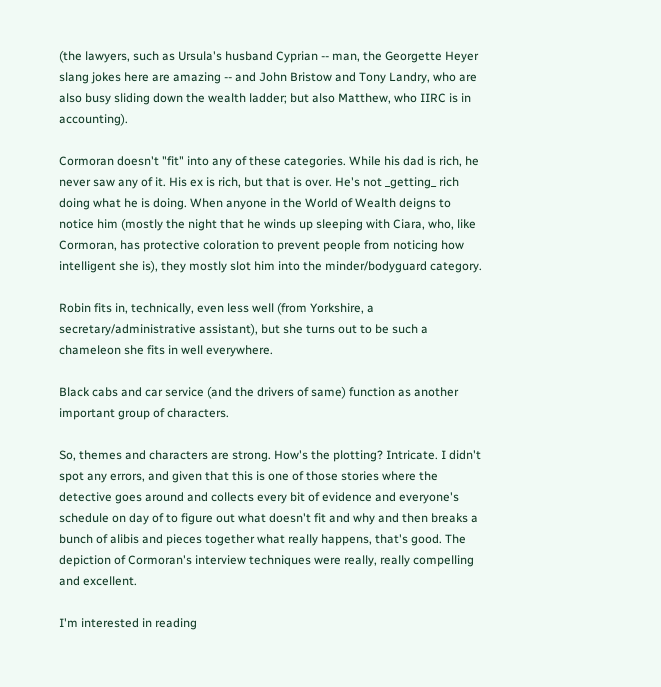(the lawyers, such as Ursula's husband Cyprian -- man, the Georgette Heyer slang jokes here are amazing -- and John Bristow and Tony Landry, who are also busy sliding down the wealth ladder; but also Matthew, who IIRC is in accounting).

Cormoran doesn't "fit" into any of these categories. While his dad is rich, he never saw any of it. His ex is rich, but that is over. He's not _getting_ rich doing what he is doing. When anyone in the World of Wealth deigns to notice him (mostly the night that he winds up sleeping with Ciara, who, like Cormoran, has protective coloration to prevent people from noticing how intelligent she is), they mostly slot him into the minder/bodyguard category.

Robin fits in, technically, even less well (from Yorkshire, a secretary/administrative assistant), but she turns out to be such a chameleon she fits in well everywhere.

Black cabs and car service (and the drivers of same) function as another important group of characters.

So, themes and characters are strong. How's the plotting? Intricate. I didn't spot any errors, and given that this is one of those stories where the detective goes around and collects every bit of evidence and everyone's schedule on day of to figure out what doesn't fit and why and then breaks a bunch of alibis and pieces together what really happens, that's good. The depiction of Cormoran's interview techniques were really, really compelling and excellent.

I'm interested in reading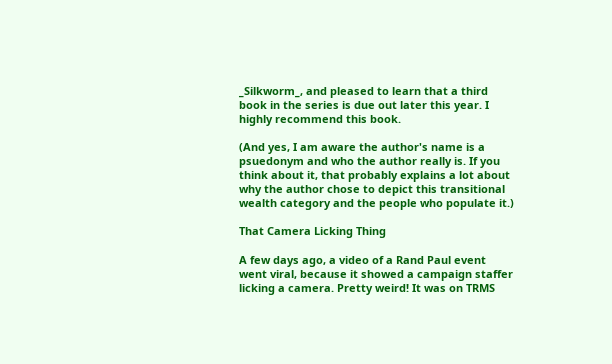_Silkworm_, and pleased to learn that a third book in the series is due out later this year. I highly recommend this book.

(And yes, I am aware the author's name is a psuedonym and who the author really is. If you think about it, that probably explains a lot about why the author chose to depict this transitional wealth category and the people who populate it.)

That Camera Licking Thing

A few days ago, a video of a Rand Paul event went viral, because it showed a campaign staffer licking a camera. Pretty weird! It was on TRMS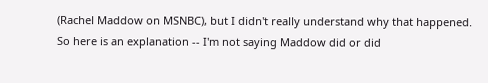(Rachel Maddow on MSNBC), but I didn't really understand why that happened. So here is an explanation -- I'm not saying Maddow did or did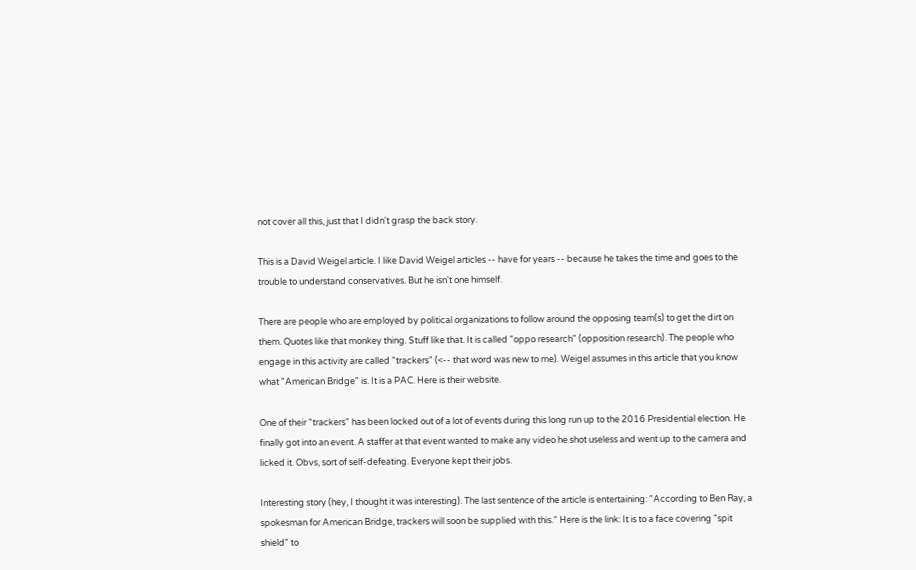not cover all this, just that I didn't grasp the back story.

This is a David Weigel article. I like David Weigel articles -- have for years -- because he takes the time and goes to the trouble to understand conservatives. But he isn't one himself.

There are people who are employed by political organizations to follow around the opposing team(s) to get the dirt on them. Quotes like that monkey thing. Stuff like that. It is called "oppo research" (opposition research). The people who engage in this activity are called "trackers" (<-- that word was new to me). Weigel assumes in this article that you know what "American Bridge" is. It is a PAC. Here is their website.

One of their "trackers" has been locked out of a lot of events during this long run up to the 2016 Presidential election. He finally got into an event. A staffer at that event wanted to make any video he shot useless and went up to the camera and licked it. Obvs, sort of self-defeating. Everyone kept their jobs.

Interesting story (hey, I thought it was interesting). The last sentence of the article is entertaining: "According to Ben Ray, a spokesman for American Bridge, trackers will soon be supplied with this." Here is the link: It is to a face covering "spit shield" to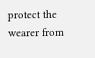protect the wearer from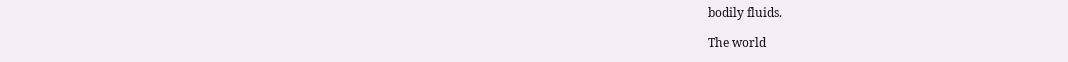bodily fluids.

The world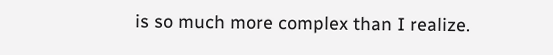is so much more complex than I realize.